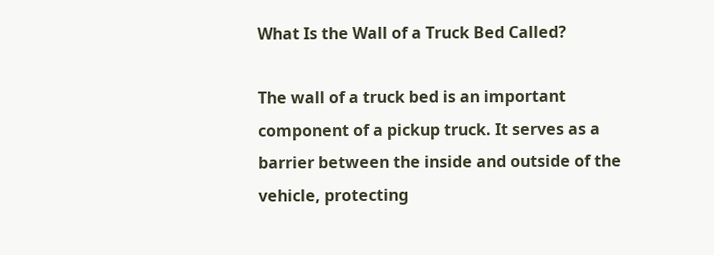What Is the Wall of a Truck Bed Called?

The wall of a truck bed is an important component of a pickup truck. It serves as a barrier between the inside and outside of the vehicle, protecting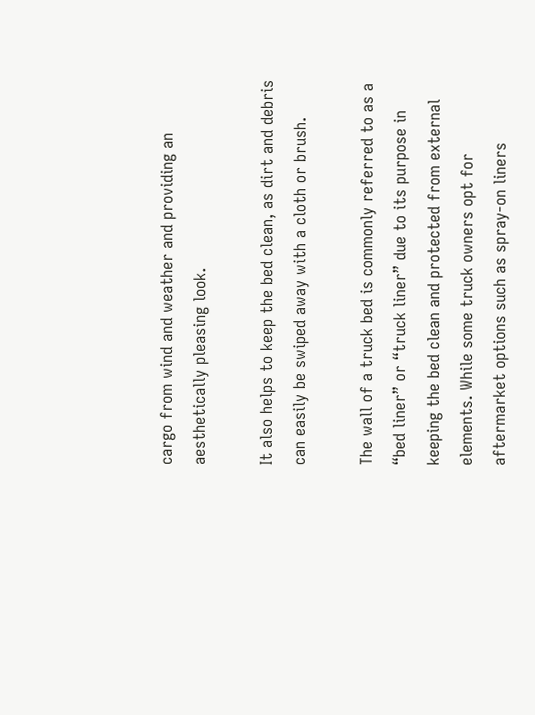cargo from wind and weather and providing an aesthetically pleasing look.

It also helps to keep the bed clean, as dirt and debris can easily be swiped away with a cloth or brush.

The wall of a truck bed is commonly referred to as a “bed liner” or “truck liner” due to its purpose in keeping the bed clean and protected from external elements. While some truck owners opt for aftermarket options such as spray-on liners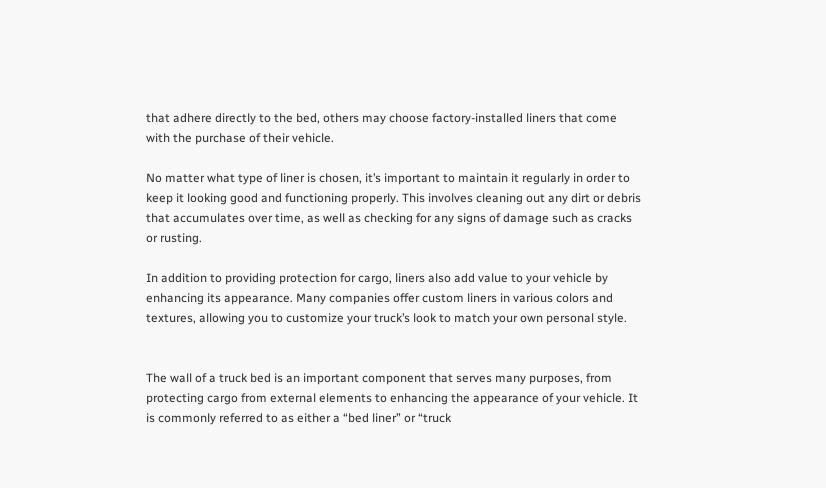that adhere directly to the bed, others may choose factory-installed liners that come with the purchase of their vehicle.

No matter what type of liner is chosen, it’s important to maintain it regularly in order to keep it looking good and functioning properly. This involves cleaning out any dirt or debris that accumulates over time, as well as checking for any signs of damage such as cracks or rusting.

In addition to providing protection for cargo, liners also add value to your vehicle by enhancing its appearance. Many companies offer custom liners in various colors and textures, allowing you to customize your truck’s look to match your own personal style.


The wall of a truck bed is an important component that serves many purposes, from protecting cargo from external elements to enhancing the appearance of your vehicle. It is commonly referred to as either a “bed liner” or “truck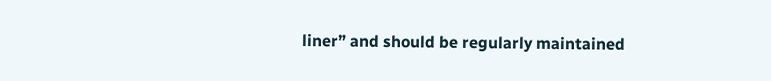liner” and should be regularly maintained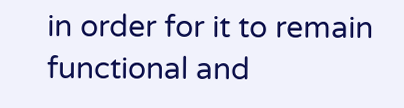in order for it to remain functional and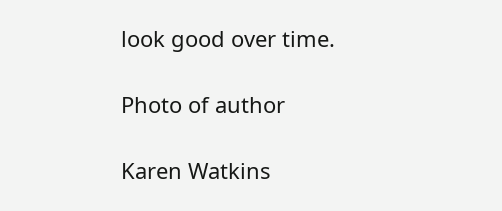look good over time.

Photo of author

Karen Watkins